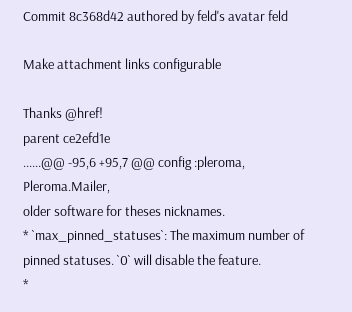Commit 8c368d42 authored by feld's avatar feld

Make attachment links configurable

Thanks @href!
parent ce2efd1e
......@@ -95,6 +95,7 @@ config :pleroma, Pleroma.Mailer,
older software for theses nicknames.
* `max_pinned_statuses`: The maximum number of pinned statuses. `0` will disable the feature.
*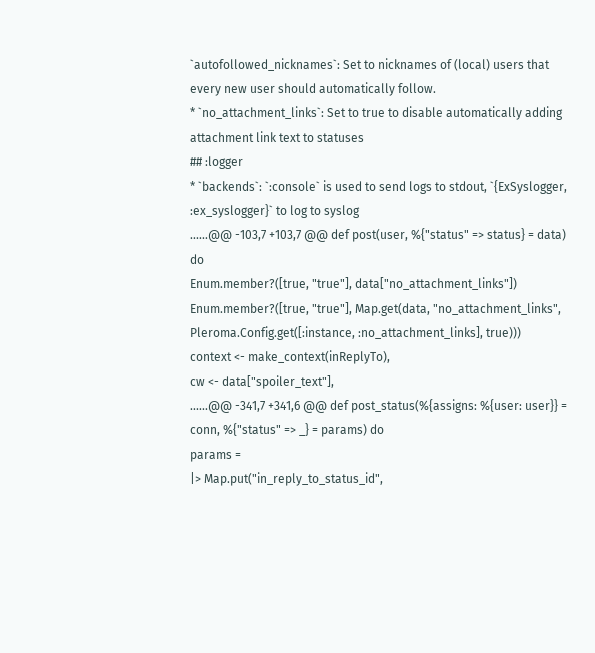`autofollowed_nicknames`: Set to nicknames of (local) users that every new user should automatically follow.
* `no_attachment_links`: Set to true to disable automatically adding attachment link text to statuses
## :logger
* `backends`: `:console` is used to send logs to stdout, `{ExSyslogger, :ex_syslogger}` to log to syslog
......@@ -103,7 +103,7 @@ def post(user, %{"status" => status} = data) do
Enum.member?([true, "true"], data["no_attachment_links"])
Enum.member?([true, "true"], Map.get(data, "no_attachment_links", Pleroma.Config.get([:instance, :no_attachment_links], true)))
context <- make_context(inReplyTo),
cw <- data["spoiler_text"],
......@@ -341,7 +341,6 @@ def post_status(%{assigns: %{user: user}} = conn, %{"status" => _} = params) do
params =
|> Map.put("in_reply_to_status_id",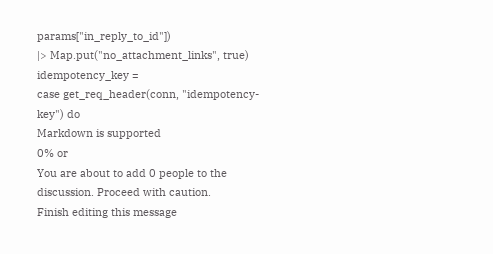params["in_reply_to_id"])
|> Map.put("no_attachment_links", true)
idempotency_key =
case get_req_header(conn, "idempotency-key") do
Markdown is supported
0% or
You are about to add 0 people to the discussion. Proceed with caution.
Finish editing this message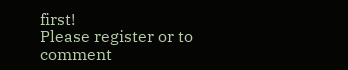first!
Please register or to comment